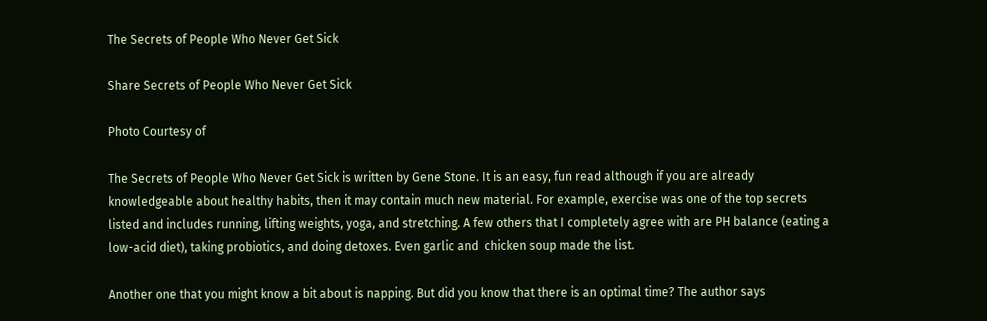The Secrets of People Who Never Get Sick

Share Secrets of People Who Never Get Sick

Photo Courtesy of

The Secrets of People Who Never Get Sick is written by Gene Stone. It is an easy, fun read although if you are already knowledgeable about healthy habits, then it may contain much new material. For example, exercise was one of the top secrets listed and includes running, lifting weights, yoga, and stretching. A few others that I completely agree with are PH balance (eating a low-acid diet), taking probiotics, and doing detoxes. Even garlic and  chicken soup made the list.

Another one that you might know a bit about is napping. But did you know that there is an optimal time? The author says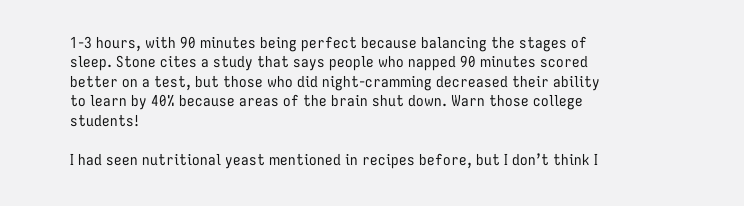1-3 hours, with 90 minutes being perfect because balancing the stages of sleep. Stone cites a study that says people who napped 90 minutes scored better on a test, but those who did night-cramming decreased their ability to learn by 40% because areas of the brain shut down. Warn those college students!

I had seen nutritional yeast mentioned in recipes before, but I don’t think I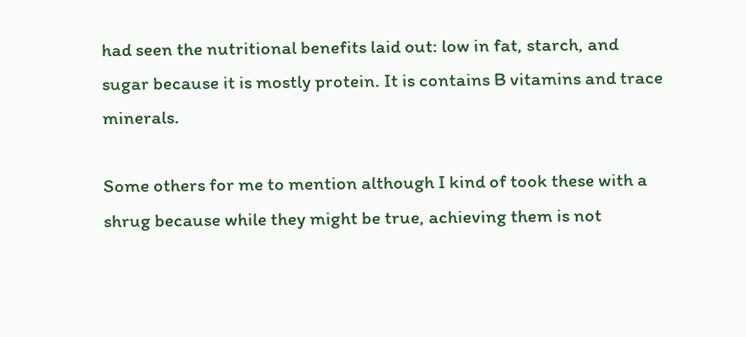had seen the nutritional benefits laid out: low in fat, starch, and sugar because it is mostly protein. It is contains B vitamins and trace minerals.

Some others for me to mention although I kind of took these with a shrug because while they might be true, achieving them is not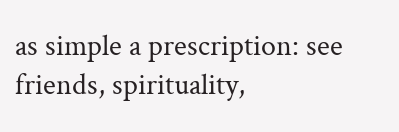as simple a prescription: see friends, spirituality,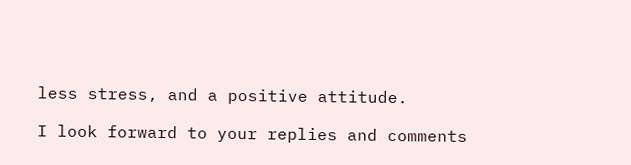less stress, and a positive attitude.

I look forward to your replies and comments